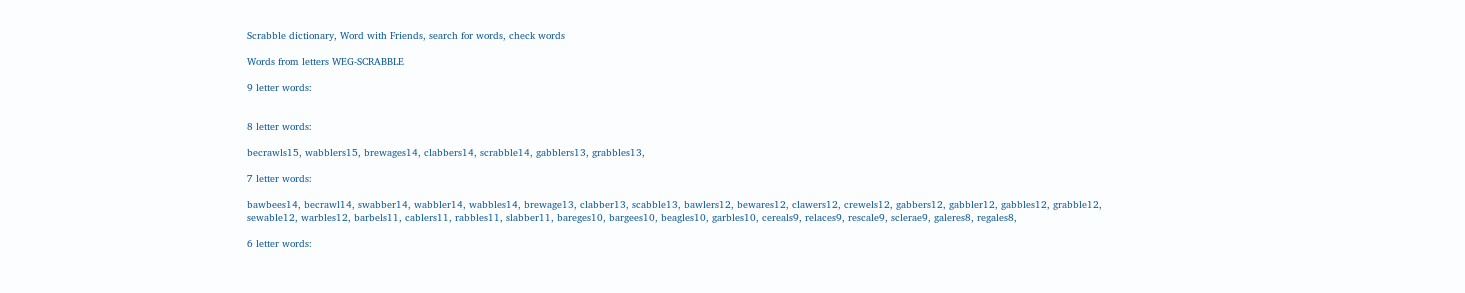Scrabble dictionary, Word with Friends, search for words, check words

Words from letters WEG-SCRABBLE

9 letter words:


8 letter words:

becrawls15, wabblers15, brewages14, clabbers14, scrabble14, gabblers13, grabbles13,

7 letter words:

bawbees14, becrawl14, swabber14, wabbler14, wabbles14, brewage13, clabber13, scabble13, bawlers12, bewares12, clawers12, crewels12, gabbers12, gabbler12, gabbles12, grabble12, sewable12, warbles12, barbels11, cablers11, rabbles11, slabber11, bareges10, bargees10, beagles10, garbles10, cereals9, relaces9, rescale9, sclerae9, galeres8, regales8,

6 letter words: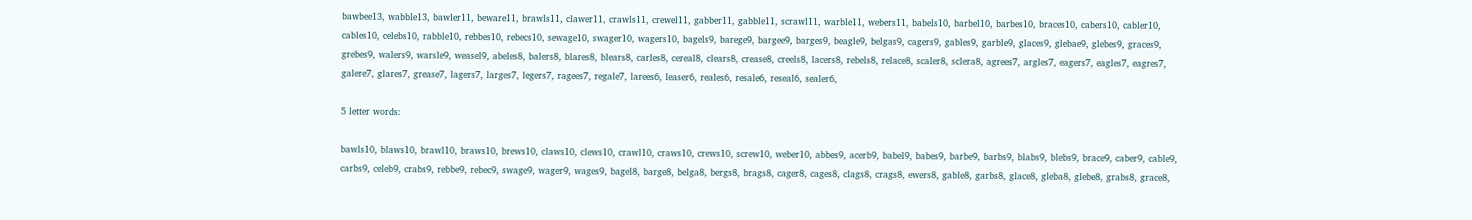bawbee13, wabble13, bawler11, beware11, brawls11, clawer11, crawls11, crewel11, gabber11, gabble11, scrawl11, warble11, webers11, babels10, barbel10, barbes10, braces10, cabers10, cabler10, cables10, celebs10, rabble10, rebbes10, rebecs10, sewage10, swager10, wagers10, bagels9, barege9, bargee9, barges9, beagle9, belgas9, cagers9, gables9, garble9, glaces9, glebae9, glebes9, graces9, grebes9, walers9, warsle9, weasel9, abeles8, balers8, blares8, blears8, carles8, cereal8, clears8, crease8, creels8, lacers8, rebels8, relace8, scaler8, sclera8, agrees7, argles7, eagers7, eagles7, eagres7, galere7, glares7, grease7, lagers7, larges7, legers7, ragees7, regale7, larees6, leaser6, reales6, resale6, reseal6, sealer6,

5 letter words:

bawls10, blaws10, brawl10, braws10, brews10, claws10, clews10, crawl10, craws10, crews10, screw10, weber10, abbes9, acerb9, babel9, babes9, barbe9, barbs9, blabs9, blebs9, brace9, caber9, cable9, carbs9, celeb9, crabs9, rebbe9, rebec9, swage9, wager9, wages9, bagel8, barge8, belga8, bergs8, brags8, cager8, cages8, clags8, crags8, ewers8, gable8, garbs8, glace8, gleba8, glebe8, grabs8, grace8,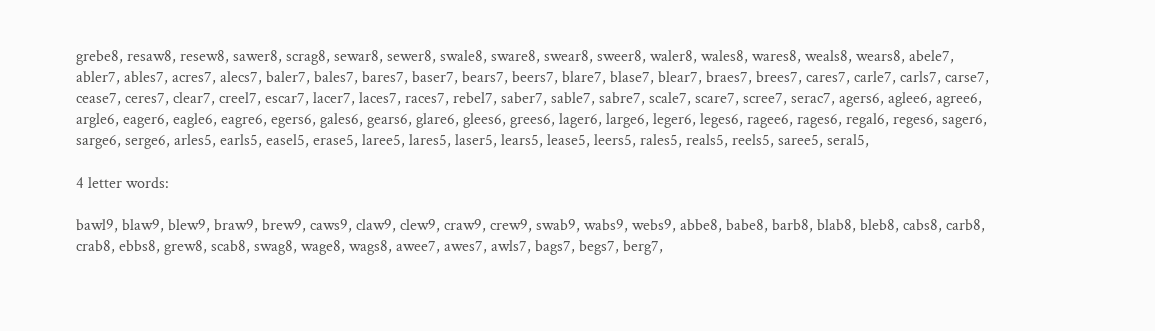grebe8, resaw8, resew8, sawer8, scrag8, sewar8, sewer8, swale8, sware8, swear8, sweer8, waler8, wales8, wares8, weals8, wears8, abele7, abler7, ables7, acres7, alecs7, baler7, bales7, bares7, baser7, bears7, beers7, blare7, blase7, blear7, braes7, brees7, cares7, carle7, carls7, carse7, cease7, ceres7, clear7, creel7, escar7, lacer7, laces7, races7, rebel7, saber7, sable7, sabre7, scale7, scare7, scree7, serac7, agers6, aglee6, agree6, argle6, eager6, eagle6, eagre6, egers6, gales6, gears6, glare6, glees6, grees6, lager6, large6, leger6, leges6, ragee6, rages6, regal6, reges6, sager6, sarge6, serge6, arles5, earls5, easel5, erase5, laree5, lares5, laser5, lears5, lease5, leers5, rales5, reals5, reels5, saree5, seral5,

4 letter words:

bawl9, blaw9, blew9, braw9, brew9, caws9, claw9, clew9, craw9, crew9, swab9, wabs9, webs9, abbe8, babe8, barb8, blab8, bleb8, cabs8, carb8, crab8, ebbs8, grew8, scab8, swag8, wage8, wags8, awee7, awes7, awls7, bags7, begs7, berg7,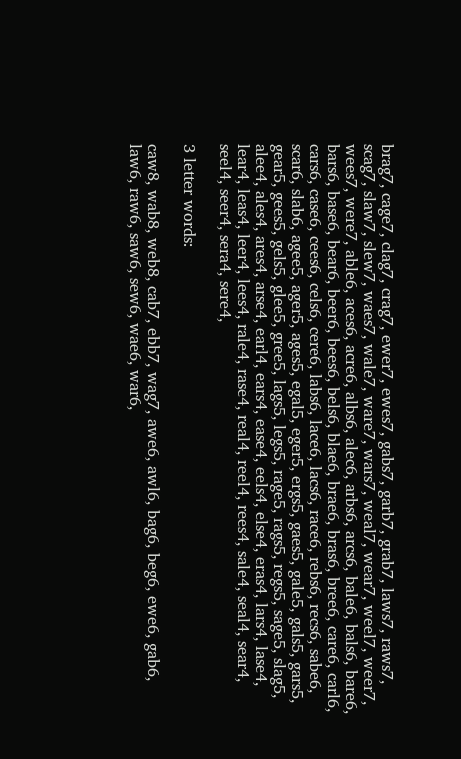brag7, cage7, clag7, crag7, ewer7, ewes7, gabs7, garb7, grab7, laws7, raws7, scag7, slaw7, slew7, waes7, wale7, ware7, wars7, weal7, wear7, weel7, weer7, wees7, were7, able6, aces6, acre6, albs6, alec6, arbs6, arcs6, bale6, bals6, bare6, bars6, base6, bear6, beer6, bees6, bels6, blae6, brae6, bras6, bree6, care6, carl6, cars6, case6, cees6, cels6, cere6, labs6, lace6, lacs6, race6, rebs6, recs6, sabe6, scar6, slab6, agee5, ager5, ages5, egal5, eger5, ergs5, gaes5, gale5, gals5, gars5, gear5, gees5, gels5, glee5, gree5, lags5, legs5, rage5, rags5, regs5, sage5, slag5, alee4, ales4, ares4, arse4, earl4, ears4, ease4, eels4, else4, eras4, lars4, lase4, lear4, leas4, leer4, lees4, rale4, rase4, real4, reel4, rees4, sale4, seal4, sear4, seel4, seer4, sera4, sere4,

3 letter words:

caw8, wab8, web8, cab7, ebb7, wag7, awe6, awl6, bag6, beg6, ewe6, gab6, law6, raw6, saw6, sew6, wae6, war6,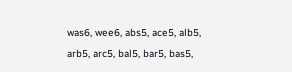was6, wee6, abs5, ace5, alb5, arb5, arc5, bal5, bar5, bas5,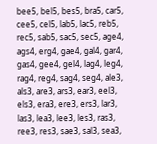bee5, bel5, bes5, bra5, car5, cee5, cel5, lab5, lac5, reb5, rec5, sab5, sac5, sec5, age4, ags4, erg4, gae4, gal4, gar4, gas4, gee4, gel4, lag4, leg4, rag4, reg4, sag4, seg4, ale3, als3, are3, ars3, ear3, eel3, els3, era3, ere3, ers3, lar3, las3, lea3, lee3, les3, ras3, ree3, res3, sae3, sal3, sea3,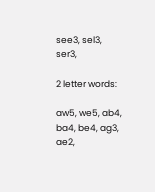see3, sel3, ser3,

2 letter words:

aw5, we5, ab4, ba4, be4, ag3, ae2,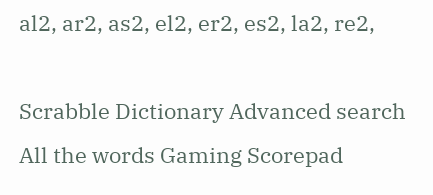al2, ar2, as2, el2, er2, es2, la2, re2,

Scrabble Dictionary Advanced search All the words Gaming Scorepad